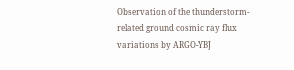Observation of the thunderstorm-related ground cosmic ray flux variations by ARGO-YBJ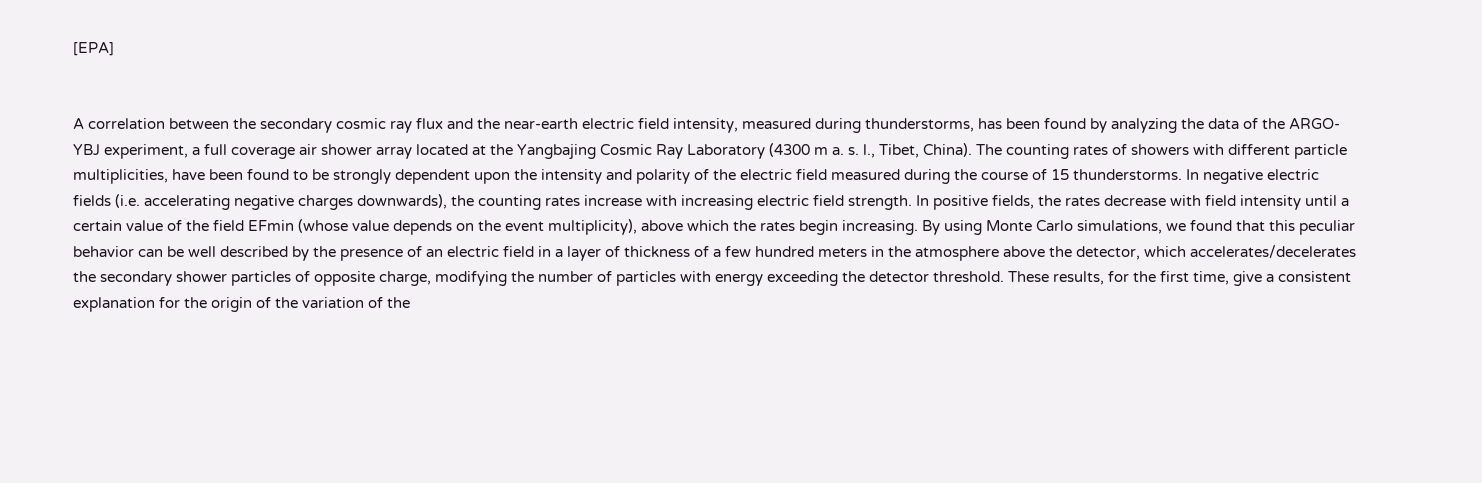[EPA]


A correlation between the secondary cosmic ray flux and the near-earth electric field intensity, measured during thunderstorms, has been found by analyzing the data of the ARGO-YBJ experiment, a full coverage air shower array located at the Yangbajing Cosmic Ray Laboratory (4300 m a. s. l., Tibet, China). The counting rates of showers with different particle multiplicities, have been found to be strongly dependent upon the intensity and polarity of the electric field measured during the course of 15 thunderstorms. In negative electric fields (i.e. accelerating negative charges downwards), the counting rates increase with increasing electric field strength. In positive fields, the rates decrease with field intensity until a certain value of the field EFmin (whose value depends on the event multiplicity), above which the rates begin increasing. By using Monte Carlo simulations, we found that this peculiar behavior can be well described by the presence of an electric field in a layer of thickness of a few hundred meters in the atmosphere above the detector, which accelerates/decelerates the secondary shower particles of opposite charge, modifying the number of particles with energy exceeding the detector threshold. These results, for the first time, give a consistent explanation for the origin of the variation of the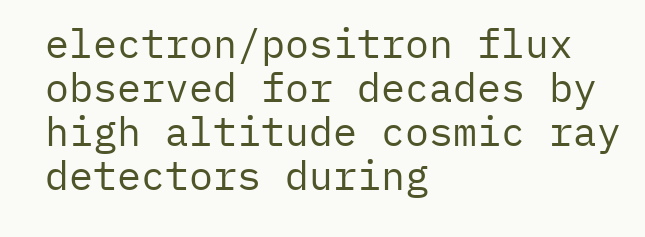electron/positron flux observed for decades by high altitude cosmic ray detectors during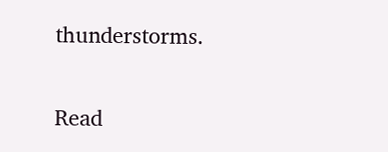thunderstorms.

Read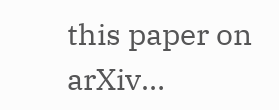this paper on arXiv…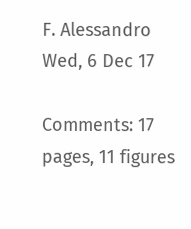F. Alessandro
Wed, 6 Dec 17

Comments: 17 pages, 11 figures